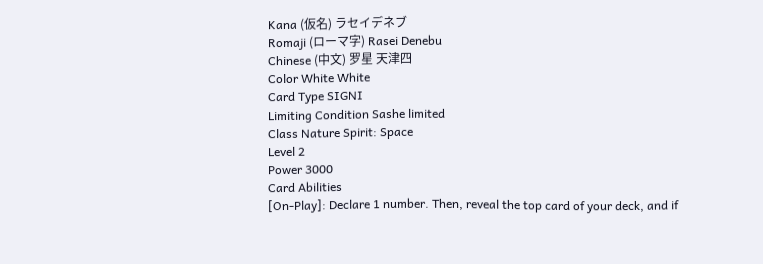Kana (仮名) ラセイデネブ
Romaji (ローマ字) Rasei Denebu
Chinese (中文) 罗星 天津四
Color White White
Card Type SIGNI
Limiting Condition Sashe limited
Class Nature Spirit: Space
Level 2
Power 3000
Card Abilities
[On-Play]: Declare 1 number. Then, reveal the top card of your deck, and if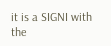it is a SIGNI with the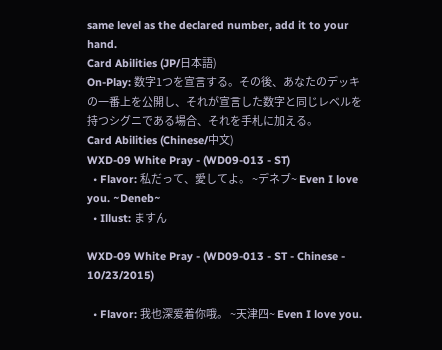same level as the declared number, add it to your hand.
Card Abilities (JP/日本語)
On-Play: 数字1つを宣言する。その後、あなたのデッキの一番上を公開し、それが宣言した数字と同じレベルを持つシグニである場合、それを手札に加える。
Card Abilities (Chinese/中文)
WXD-09 White Pray - (WD09-013 - ST)
  • Flavor: 私だって、愛してよ。 ~デネブ~ Even I love you. ~Deneb~
  • Illust: ますん

WXD-09 White Pray - (WD09-013 - ST - Chinese - 10/23/2015)

  • Flavor: 我也深爱着你哦。 ~天津四~ Even I love you.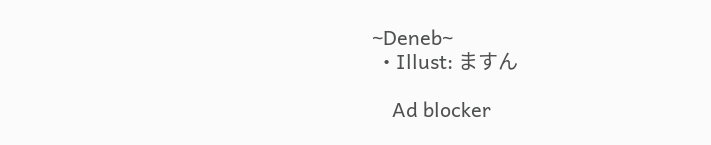~Deneb~
  • Illust: ますん

    Ad blocker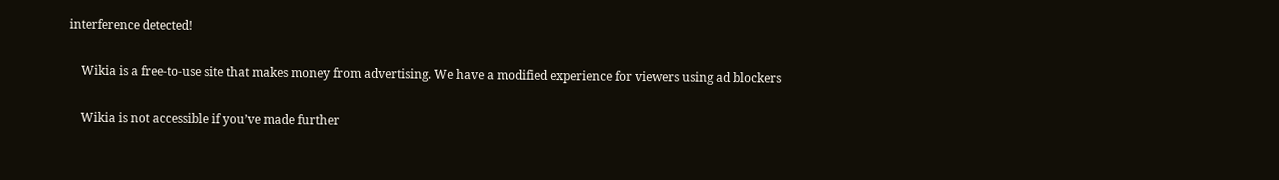interference detected!

    Wikia is a free-to-use site that makes money from advertising. We have a modified experience for viewers using ad blockers

    Wikia is not accessible if you’ve made further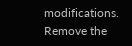modifications. Remove the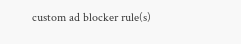custom ad blocker rule(s)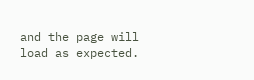and the page will load as expected.